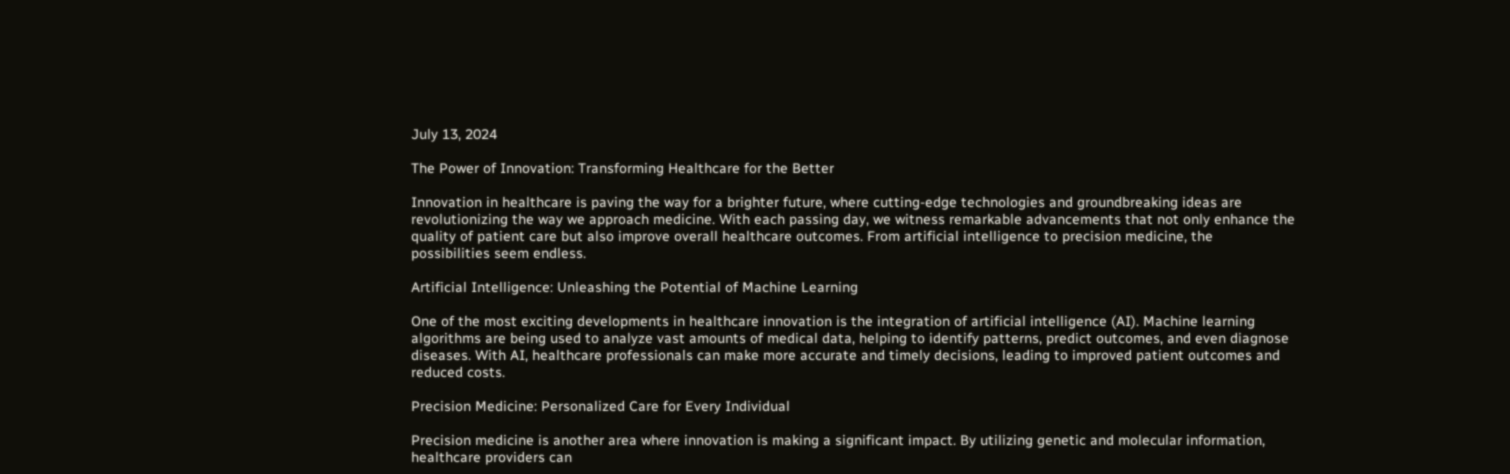July 13, 2024

The Power of Innovation: Transforming Healthcare for the Better

Innovation in healthcare is paving the way for a brighter future, where cutting-edge technologies and groundbreaking ideas are revolutionizing the way we approach medicine. With each passing day, we witness remarkable advancements that not only enhance the quality of patient care but also improve overall healthcare outcomes. From artificial intelligence to precision medicine, the possibilities seem endless.

Artificial Intelligence: Unleashing the Potential of Machine Learning

One of the most exciting developments in healthcare innovation is the integration of artificial intelligence (AI). Machine learning algorithms are being used to analyze vast amounts of medical data, helping to identify patterns, predict outcomes, and even diagnose diseases. With AI, healthcare professionals can make more accurate and timely decisions, leading to improved patient outcomes and reduced costs.

Precision Medicine: Personalized Care for Every Individual

Precision medicine is another area where innovation is making a significant impact. By utilizing genetic and molecular information, healthcare providers can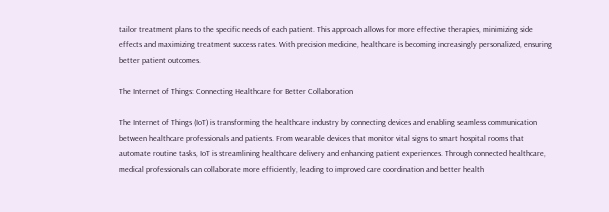tailor treatment plans to the specific needs of each patient. This approach allows for more effective therapies, minimizing side effects and maximizing treatment success rates. With precision medicine, healthcare is becoming increasingly personalized, ensuring better patient outcomes.

The Internet of Things: Connecting Healthcare for Better Collaboration

The Internet of Things (IoT) is transforming the healthcare industry by connecting devices and enabling seamless communication between healthcare professionals and patients. From wearable devices that monitor vital signs to smart hospital rooms that automate routine tasks, IoT is streamlining healthcare delivery and enhancing patient experiences. Through connected healthcare, medical professionals can collaborate more efficiently, leading to improved care coordination and better health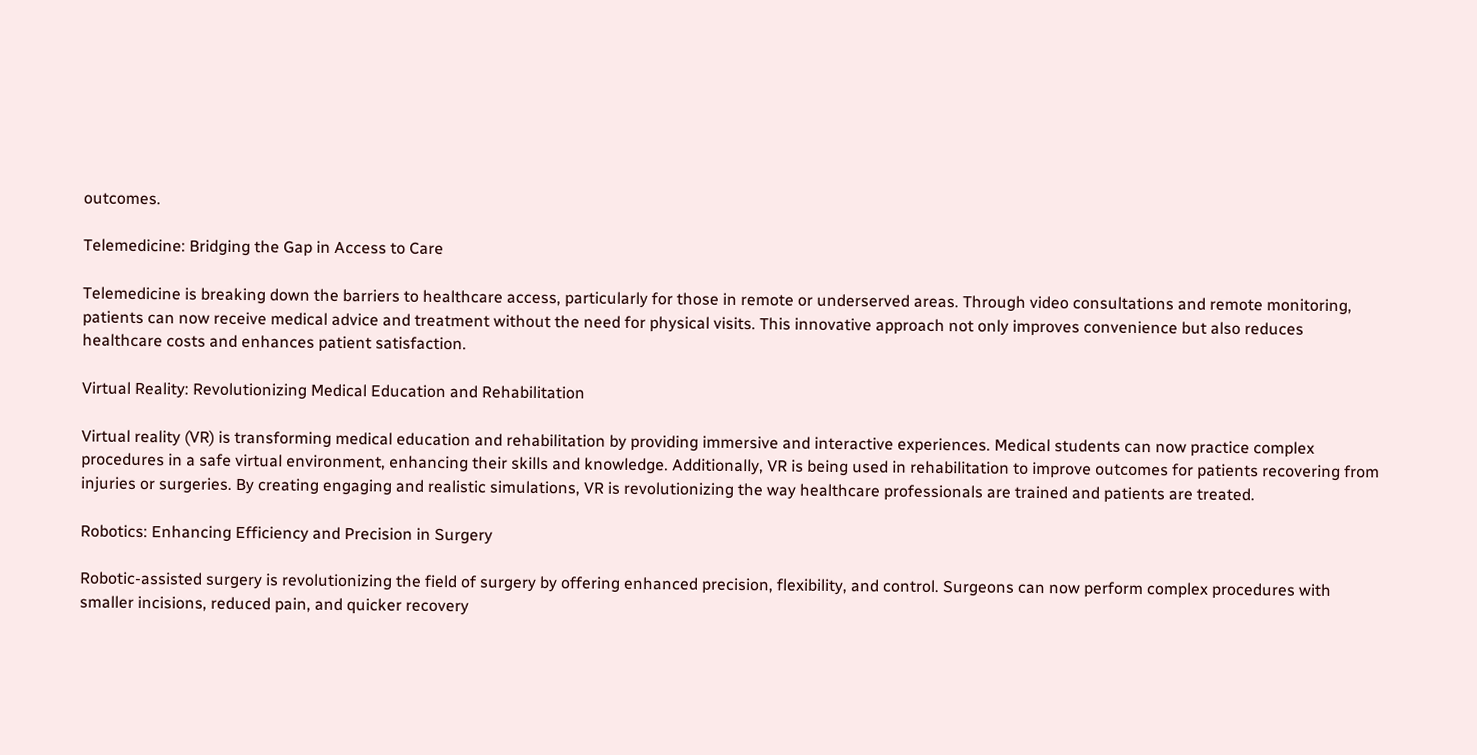outcomes.

Telemedicine: Bridging the Gap in Access to Care

Telemedicine is breaking down the barriers to healthcare access, particularly for those in remote or underserved areas. Through video consultations and remote monitoring, patients can now receive medical advice and treatment without the need for physical visits. This innovative approach not only improves convenience but also reduces healthcare costs and enhances patient satisfaction.

Virtual Reality: Revolutionizing Medical Education and Rehabilitation

Virtual reality (VR) is transforming medical education and rehabilitation by providing immersive and interactive experiences. Medical students can now practice complex procedures in a safe virtual environment, enhancing their skills and knowledge. Additionally, VR is being used in rehabilitation to improve outcomes for patients recovering from injuries or surgeries. By creating engaging and realistic simulations, VR is revolutionizing the way healthcare professionals are trained and patients are treated.

Robotics: Enhancing Efficiency and Precision in Surgery

Robotic-assisted surgery is revolutionizing the field of surgery by offering enhanced precision, flexibility, and control. Surgeons can now perform complex procedures with smaller incisions, reduced pain, and quicker recovery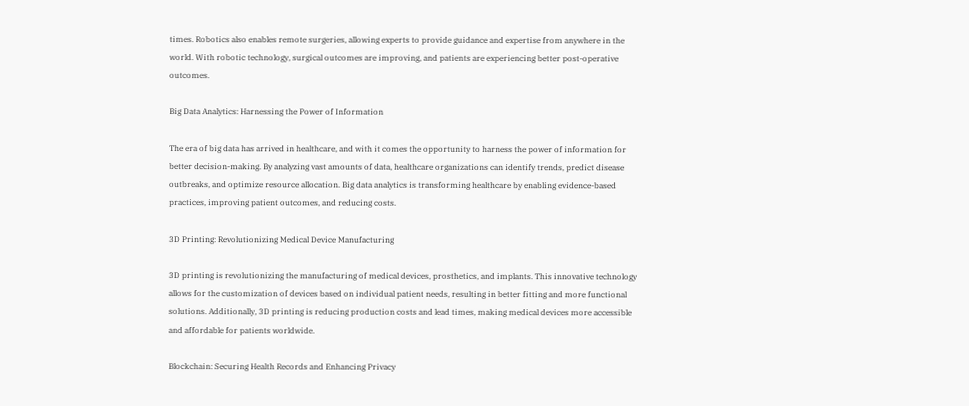times. Robotics also enables remote surgeries, allowing experts to provide guidance and expertise from anywhere in the world. With robotic technology, surgical outcomes are improving, and patients are experiencing better post-operative outcomes.

Big Data Analytics: Harnessing the Power of Information

The era of big data has arrived in healthcare, and with it comes the opportunity to harness the power of information for better decision-making. By analyzing vast amounts of data, healthcare organizations can identify trends, predict disease outbreaks, and optimize resource allocation. Big data analytics is transforming healthcare by enabling evidence-based practices, improving patient outcomes, and reducing costs.

3D Printing: Revolutionizing Medical Device Manufacturing

3D printing is revolutionizing the manufacturing of medical devices, prosthetics, and implants. This innovative technology allows for the customization of devices based on individual patient needs, resulting in better fitting and more functional solutions. Additionally, 3D printing is reducing production costs and lead times, making medical devices more accessible and affordable for patients worldwide.

Blockchain: Securing Health Records and Enhancing Privacy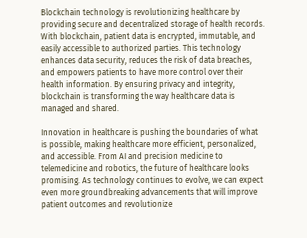Blockchain technology is revolutionizing healthcare by providing secure and decentralized storage of health records. With blockchain, patient data is encrypted, immutable, and easily accessible to authorized parties. This technology enhances data security, reduces the risk of data breaches, and empowers patients to have more control over their health information. By ensuring privacy and integrity, blockchain is transforming the way healthcare data is managed and shared.

Innovation in healthcare is pushing the boundaries of what is possible, making healthcare more efficient, personalized, and accessible. From AI and precision medicine to telemedicine and robotics, the future of healthcare looks promising. As technology continues to evolve, we can expect even more groundbreaking advancements that will improve patient outcomes and revolutionize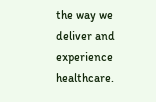the way we deliver and experience healthcare.